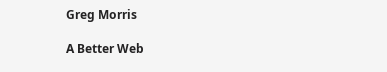Greg Morris

A Better Web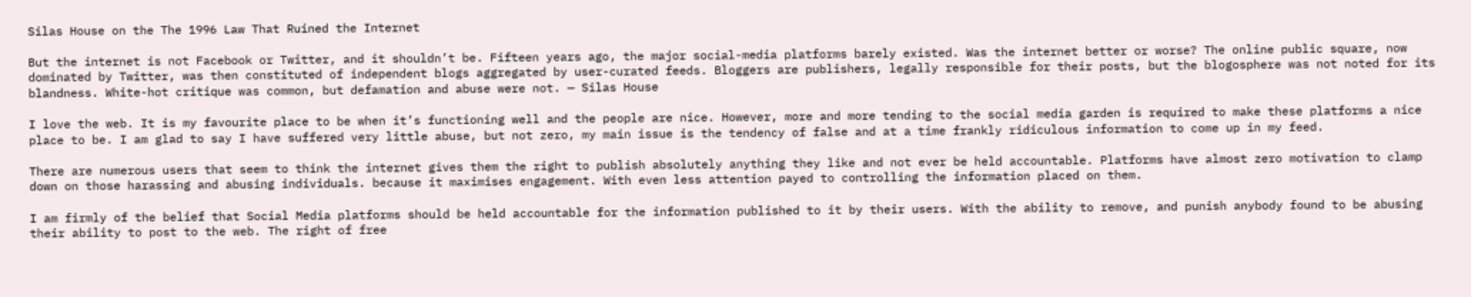Silas House on the The 1996 Law That Ruined the Internet

But the internet is not Facebook or Twitter, and it shouldn’t be. Fifteen years ago, the major social-media platforms barely existed. Was the internet better or worse? The online public square, now dominated by Twitter, was then constituted of independent blogs aggregated by user-curated feeds. Bloggers are publishers, legally responsible for their posts, but the blogosphere was not noted for its blandness. White-hot critique was common, but defamation and abuse were not. — Silas House

I love the web. It is my favourite place to be when it’s functioning well and the people are nice. However, more and more tending to the social media garden is required to make these platforms a nice place to be. I am glad to say I have suffered very little abuse, but not zero, my main issue is the tendency of false and at a time frankly ridiculous information to come up in my feed.

There are numerous users that seem to think the internet gives them the right to publish absolutely anything they like and not ever be held accountable. Platforms have almost zero motivation to clamp down on those harassing and abusing individuals. because it maximises engagement. With even less attention payed to controlling the information placed on them.

I am firmly of the belief that Social Media platforms should be held accountable for the information published to it by their users. With the ability to remove, and punish anybody found to be abusing their ability to post to the web. The right of free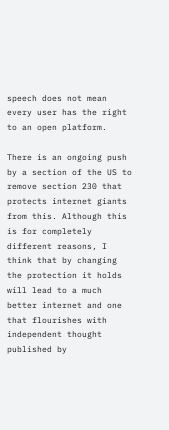speech does not mean every user has the right to an open platform.

There is an ongoing push by a section of the US to remove section 230 that protects internet giants from this. Although this is for completely different reasons, I think that by changing the protection it holds will lead to a much better internet and one that flourishes with independent thought published by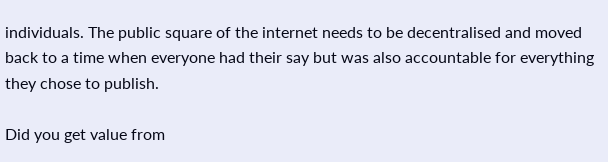individuals. The public square of the internet needs to be decentralised and moved back to a time when everyone had their say but was also accountable for everything they chose to publish.

Did you get value from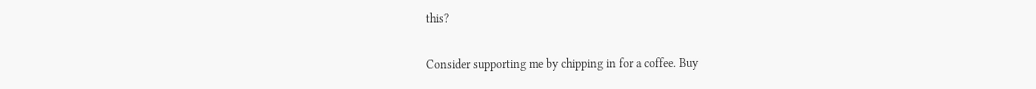this?

Consider supporting me by chipping in for a coffee. Buy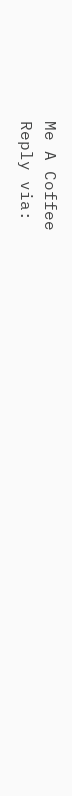Me A Coffee
Reply via: